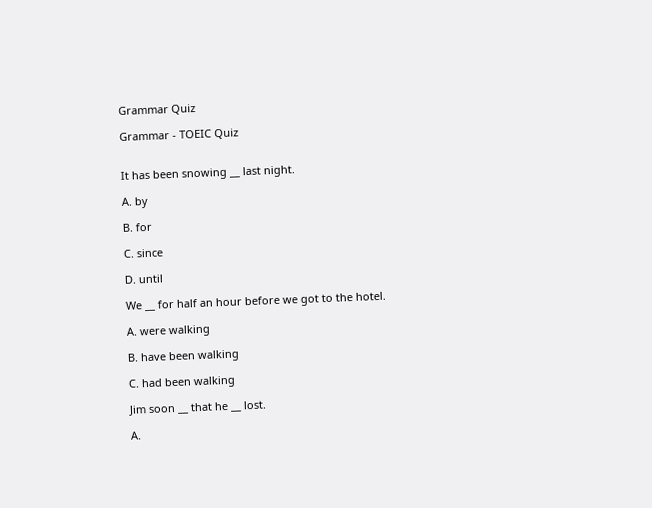Grammar Quiz

Grammar - TOEIC Quiz


It has been snowing __ last night.

A. by

B. for

C. since

D. until

We __ for half an hour before we got to the hotel.

A. were walking

B. have been walking

C. had been walking

Jim soon __ that he __ lost.

A.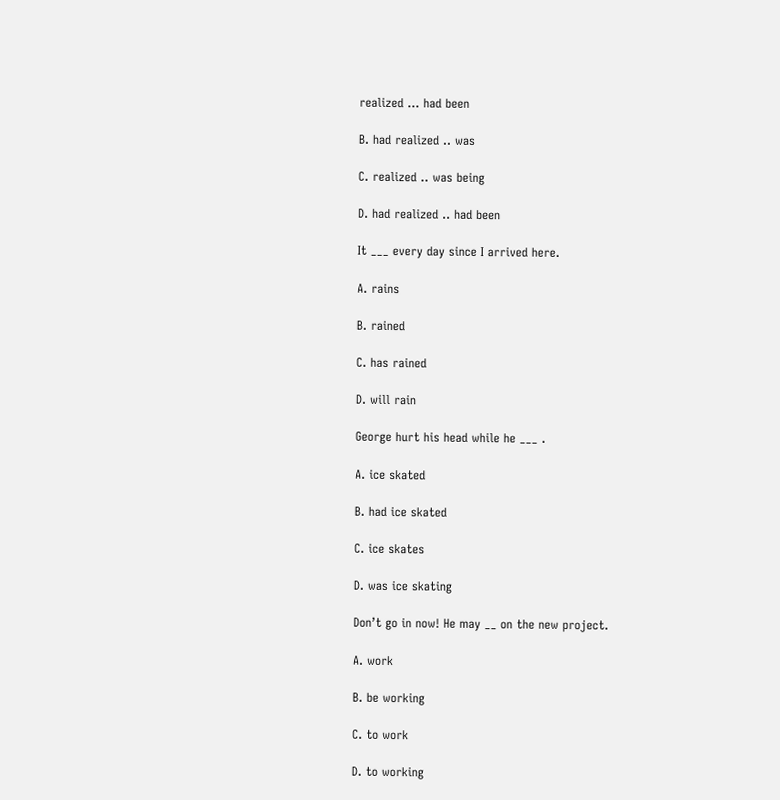realized … had been

B. had realized .. was

C. realized .. was being

D. had realized .. had been

It ___ every day since I arrived here.

A. rains

B. rained

C. has rained

D. will rain

George hurt his head while he ___ .

A. ice skated

B. had ice skated

C. ice skates

D. was ice skating

Don’t go in now! He may __ on the new project.

A. work

B. be working

C. to work

D. to working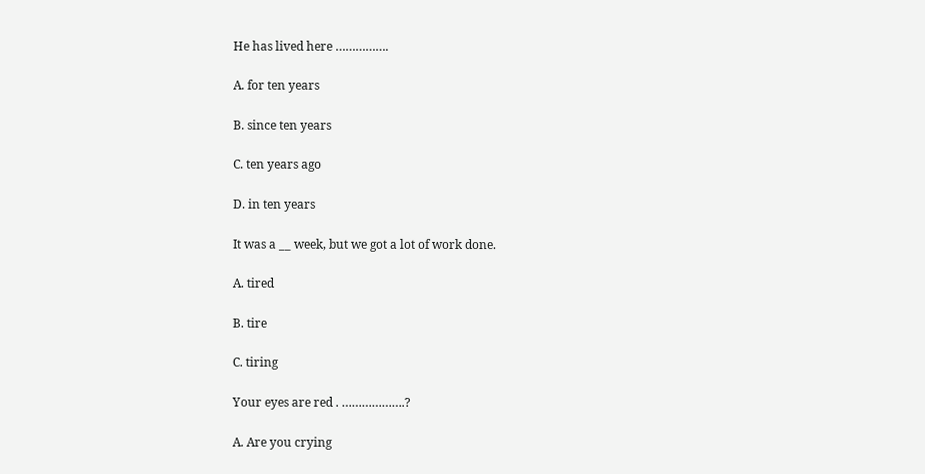He has lived here …………….

A. for ten years

B. since ten years

C. ten years ago

D. in ten years

It was a __ week, but we got a lot of work done.

A. tired

B. tire

C. tiring

Your eyes are red . ……………….?

A. Are you crying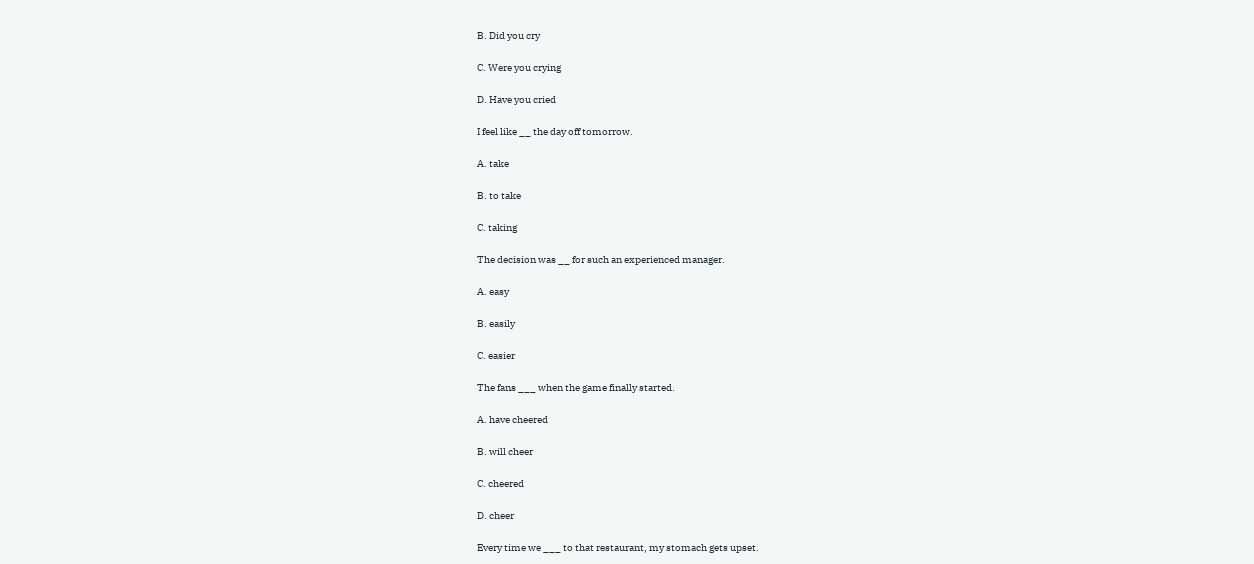B. Did you cry

C. Were you crying

D. Have you cried

I feel like __ the day off tomorrow.

A. take

B. to take

C. taking

The decision was __ for such an experienced manager.

A. easy

B. easily

C. easier

The fans ___ when the game finally started.

A. have cheered

B. will cheer

C. cheered

D. cheer

Every time we ___ to that restaurant, my stomach gets upset.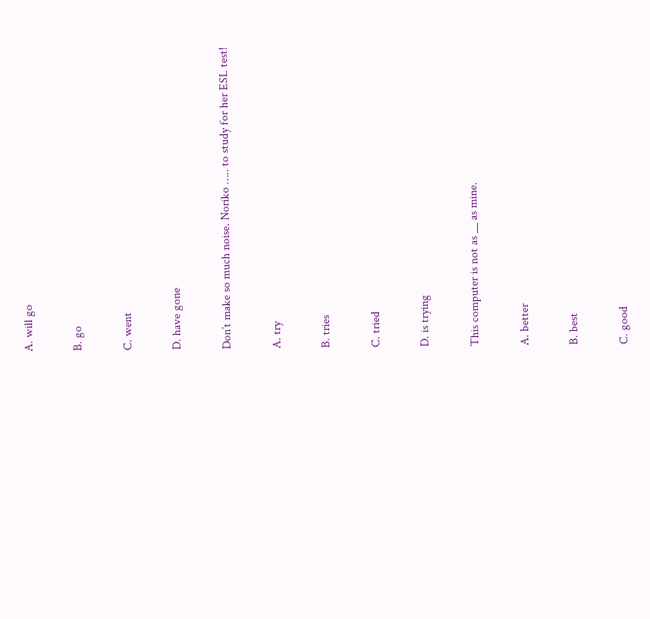A. will go

B. go

C. went

D. have gone

Don’t make so much noise. Noriko ….. to study for her ESL test!

A. try

B. tries

C. tried

D. is trying

This computer is not as __ as mine.

A. better

B. best

C. good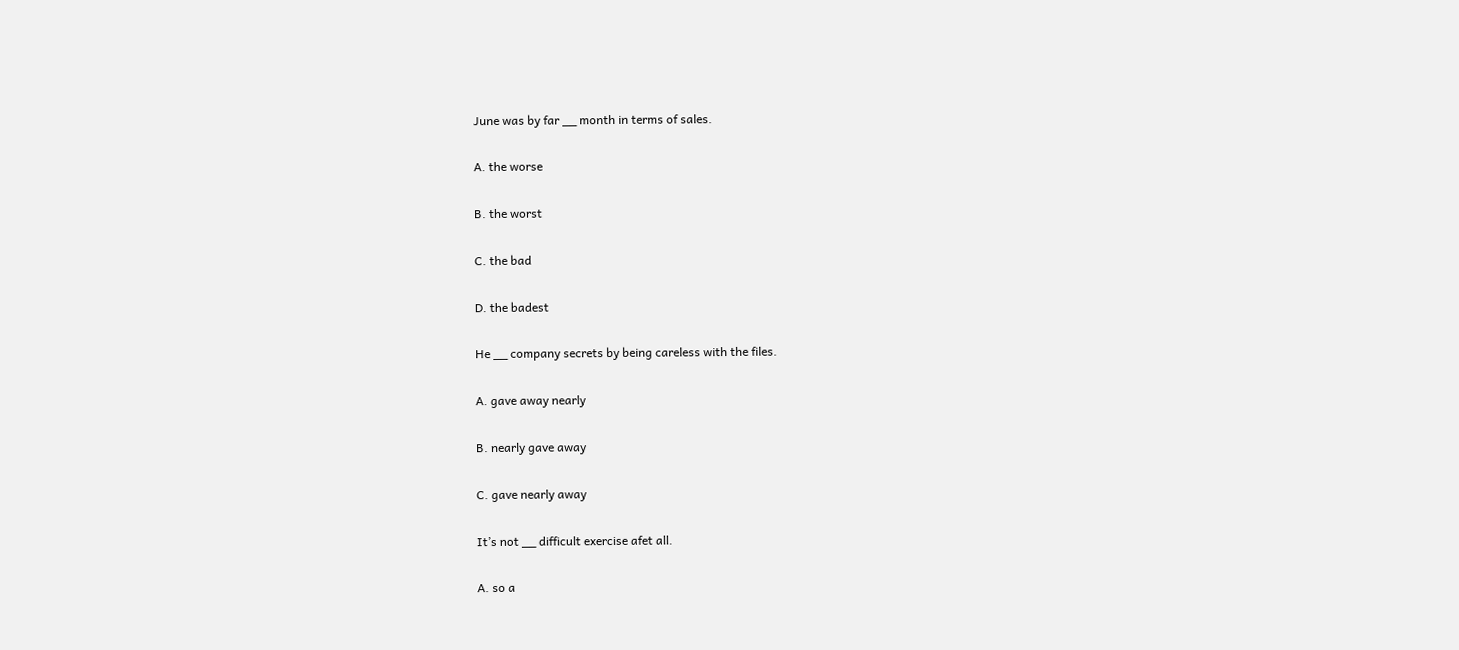June was by far __ month in terms of sales.

A. the worse

B. the worst

C. the bad

D. the badest

He __ company secrets by being careless with the files.

A. gave away nearly

B. nearly gave away

C. gave nearly away

It’s not __ difficult exercise afet all.

A. so a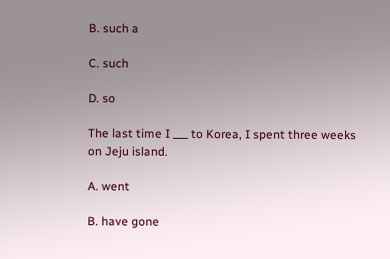B. such a

C. such

D. so

The last time I ___ to Korea, I spent three weeks on Jeju island.

A. went

B. have gone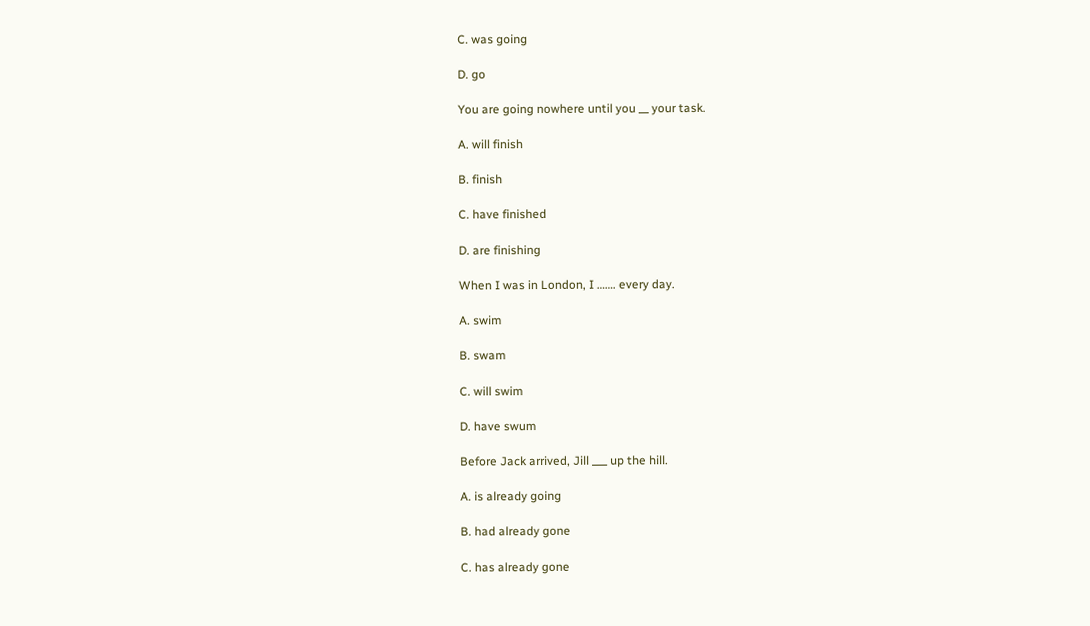C. was going

D. go

You are going nowhere until you __ your task.

A. will finish

B. finish

C. have finished

D. are finishing

When I was in London, I ……. every day.

A. swim

B. swam

C. will swim

D. have swum

Before Jack arrived, Jill ___ up the hill.

A. is already going

B. had already gone

C. has already gone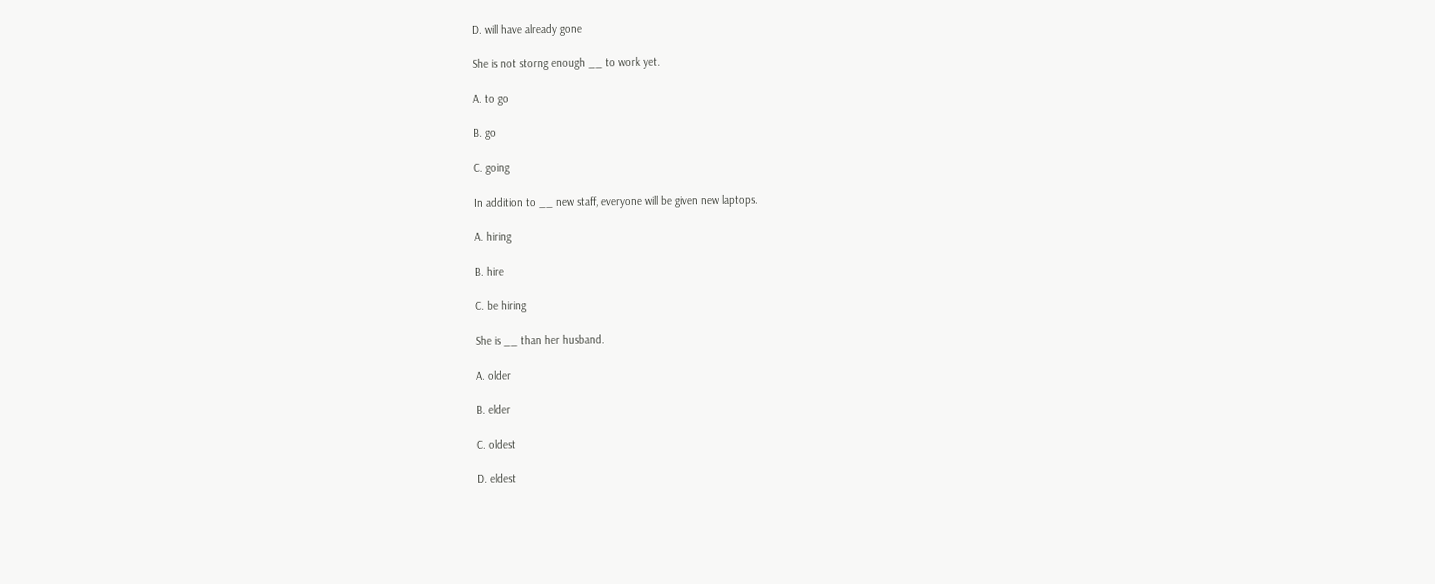D. will have already gone

She is not storng enough __ to work yet.

A. to go

B. go

C. going

In addition to __ new staff, everyone will be given new laptops.

A. hiring

B. hire

C. be hiring

She is __ than her husband.

A. older

B. elder

C. oldest

D. eldest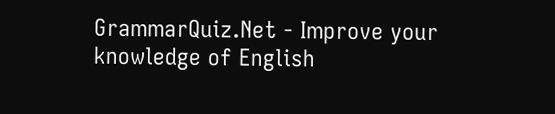GrammarQuiz.Net - Improve your knowledge of English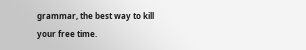grammar, the best way to kill your free time.